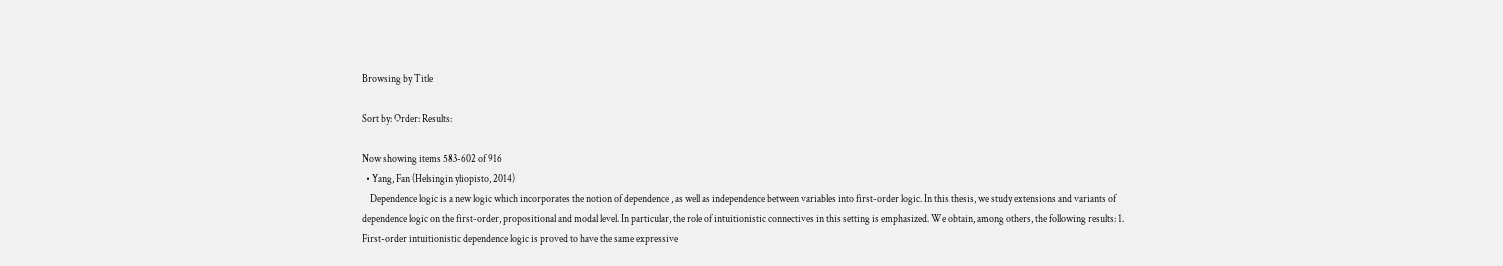Browsing by Title

Sort by: Order: Results:

Now showing items 583-602 of 916
  • Yang, Fan (Helsingin yliopisto, 2014)
    Dependence logic is a new logic which incorporates the notion of dependence , as well as independence between variables into first-order logic. In this thesis, we study extensions and variants of dependence logic on the first-order, propositional and modal level. In particular, the role of intuitionistic connectives in this setting is emphasized. We obtain, among others, the following results: 1. First-order intuitionistic dependence logic is proved to have the same expressive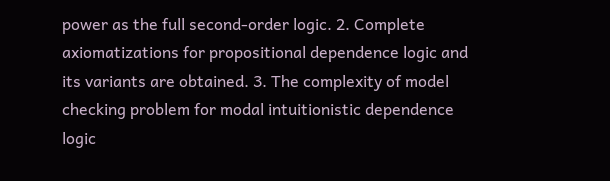power as the full second-order logic. 2. Complete axiomatizations for propositional dependence logic and its variants are obtained. 3. The complexity of model checking problem for modal intuitionistic dependence logic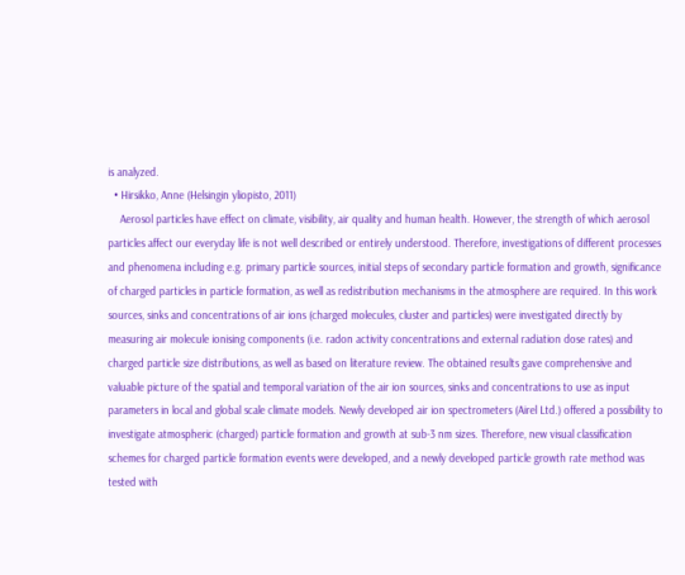is analyzed.
  • Hirsikko, Anne (Helsingin yliopisto, 2011)
    Aerosol particles have effect on climate, visibility, air quality and human health. However, the strength of which aerosol particles affect our everyday life is not well described or entirely understood. Therefore, investigations of different processes and phenomena including e.g. primary particle sources, initial steps of secondary particle formation and growth, significance of charged particles in particle formation, as well as redistribution mechanisms in the atmosphere are required. In this work sources, sinks and concentrations of air ions (charged molecules, cluster and particles) were investigated directly by measuring air molecule ionising components (i.e. radon activity concentrations and external radiation dose rates) and charged particle size distributions, as well as based on literature review. The obtained results gave comprehensive and valuable picture of the spatial and temporal variation of the air ion sources, sinks and concentrations to use as input parameters in local and global scale climate models. Newly developed air ion spectrometers (Airel Ltd.) offered a possibility to investigate atmospheric (charged) particle formation and growth at sub-3 nm sizes. Therefore, new visual classification schemes for charged particle formation events were developed, and a newly developed particle growth rate method was tested with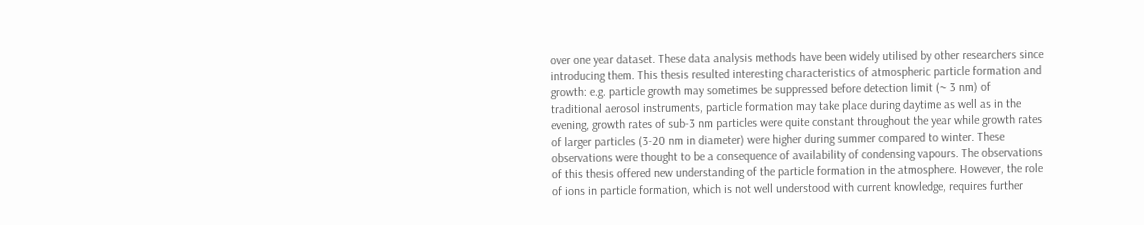over one year dataset. These data analysis methods have been widely utilised by other researchers since introducing them. This thesis resulted interesting characteristics of atmospheric particle formation and growth: e.g. particle growth may sometimes be suppressed before detection limit (~ 3 nm) of traditional aerosol instruments, particle formation may take place during daytime as well as in the evening, growth rates of sub-3 nm particles were quite constant throughout the year while growth rates of larger particles (3-20 nm in diameter) were higher during summer compared to winter. These observations were thought to be a consequence of availability of condensing vapours. The observations of this thesis offered new understanding of the particle formation in the atmosphere. However, the role of ions in particle formation, which is not well understood with current knowledge, requires further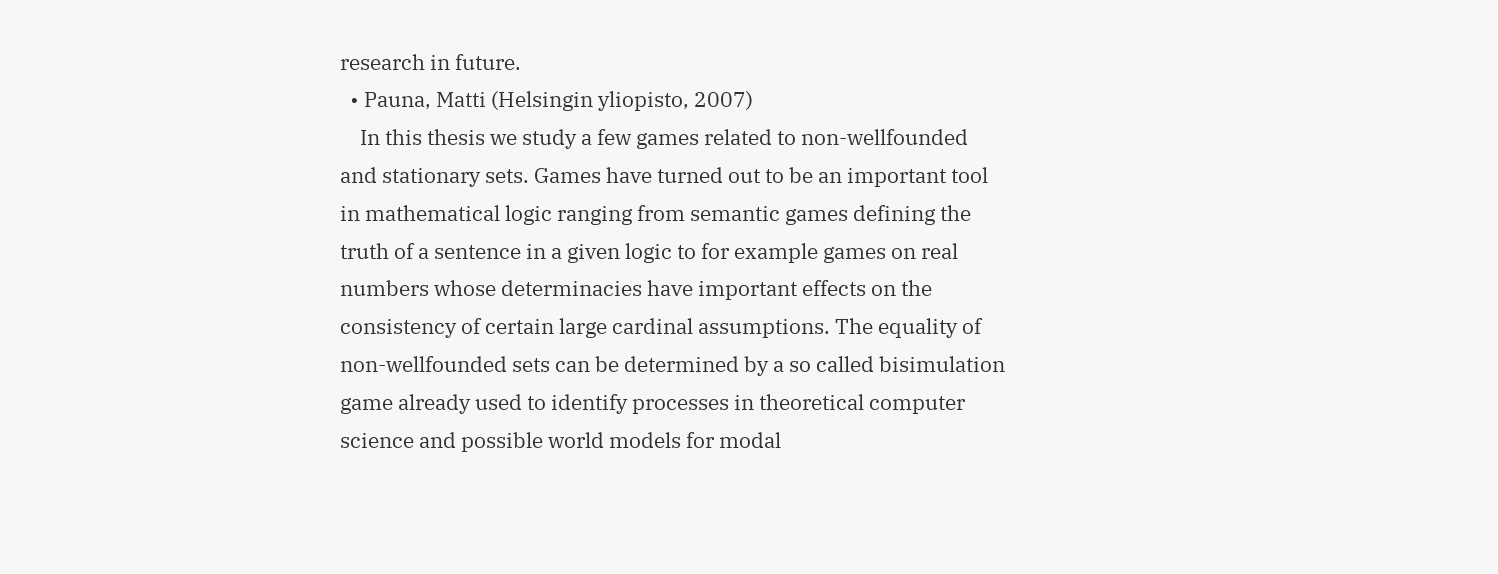research in future.
  • Pauna, Matti (Helsingin yliopisto, 2007)
    In this thesis we study a few games related to non-wellfounded and stationary sets. Games have turned out to be an important tool in mathematical logic ranging from semantic games defining the truth of a sentence in a given logic to for example games on real numbers whose determinacies have important effects on the consistency of certain large cardinal assumptions. The equality of non-wellfounded sets can be determined by a so called bisimulation game already used to identify processes in theoretical computer science and possible world models for modal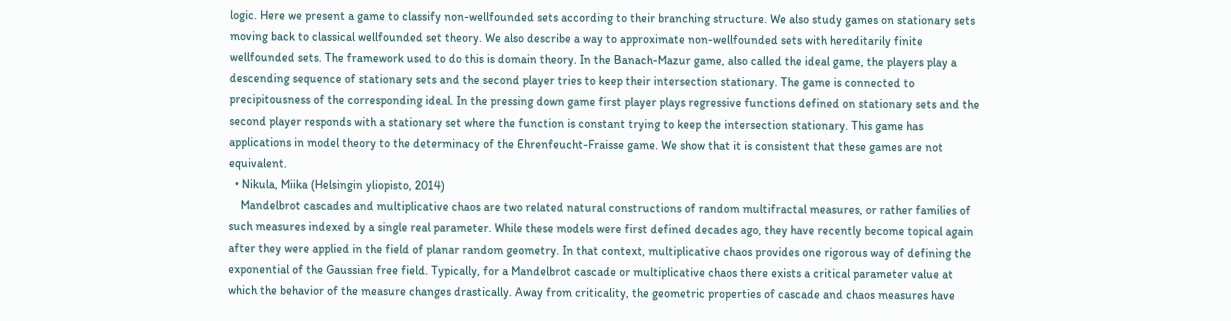logic. Here we present a game to classify non-wellfounded sets according to their branching structure. We also study games on stationary sets moving back to classical wellfounded set theory. We also describe a way to approximate non-wellfounded sets with hereditarily finite wellfounded sets. The framework used to do this is domain theory. In the Banach-Mazur game, also called the ideal game, the players play a descending sequence of stationary sets and the second player tries to keep their intersection stationary. The game is connected to precipitousness of the corresponding ideal. In the pressing down game first player plays regressive functions defined on stationary sets and the second player responds with a stationary set where the function is constant trying to keep the intersection stationary. This game has applications in model theory to the determinacy of the Ehrenfeucht-Fraisse game. We show that it is consistent that these games are not equivalent.
  • Nikula, Miika (Helsingin yliopisto, 2014)
    Mandelbrot cascades and multiplicative chaos are two related natural constructions of random multifractal measures, or rather families of such measures indexed by a single real parameter. While these models were first defined decades ago, they have recently become topical again after they were applied in the field of planar random geometry. In that context, multiplicative chaos provides one rigorous way of defining the exponential of the Gaussian free field. Typically, for a Mandelbrot cascade or multiplicative chaos there exists a critical parameter value at which the behavior of the measure changes drastically. Away from criticality, the geometric properties of cascade and chaos measures have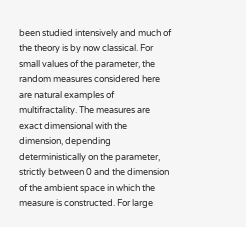been studied intensively and much of the theory is by now classical. For small values of the parameter, the random measures considered here are natural examples of multifractality. The measures are exact dimensional with the dimension, depending deterministically on the parameter, strictly between 0 and the dimension of the ambient space in which the measure is constructed. For large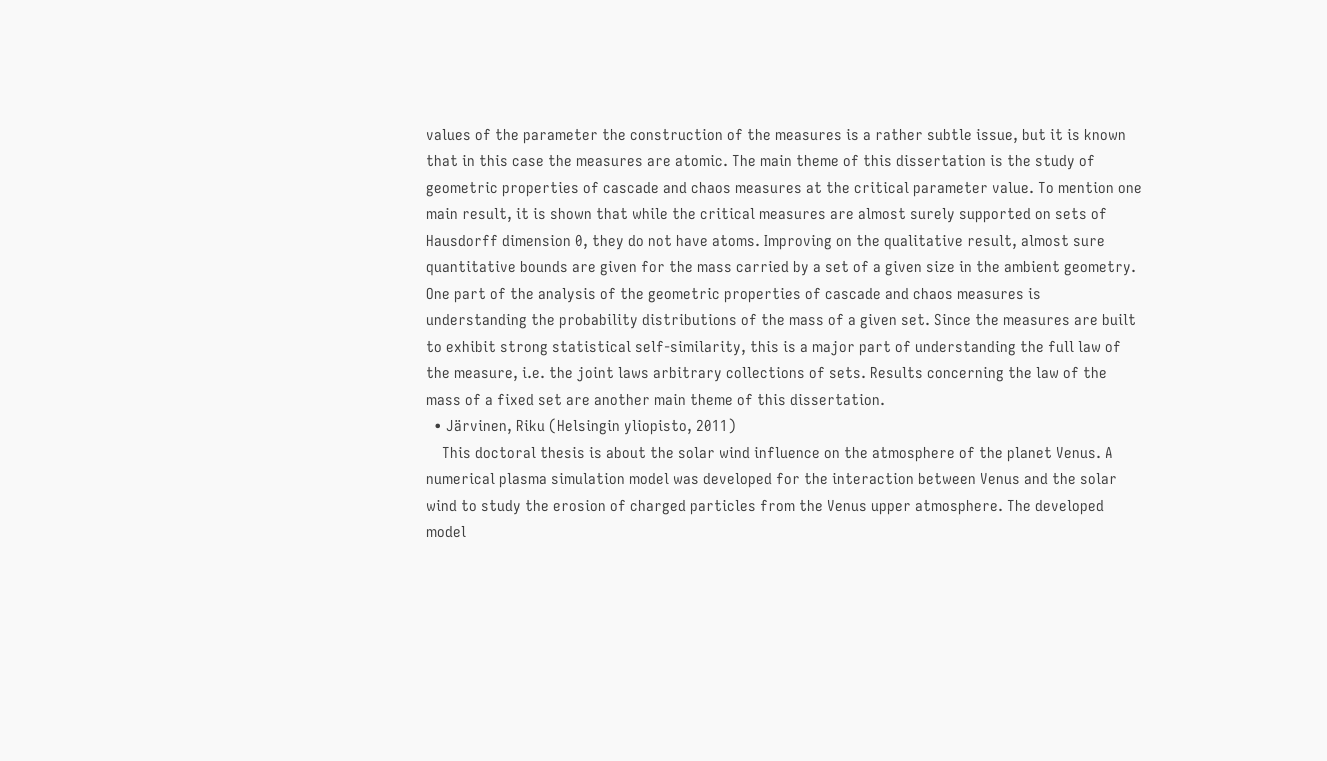values of the parameter the construction of the measures is a rather subtle issue, but it is known that in this case the measures are atomic. The main theme of this dissertation is the study of geometric properties of cascade and chaos measures at the critical parameter value. To mention one main result, it is shown that while the critical measures are almost surely supported on sets of Hausdorff dimension 0, they do not have atoms. Improving on the qualitative result, almost sure quantitative bounds are given for the mass carried by a set of a given size in the ambient geometry. One part of the analysis of the geometric properties of cascade and chaos measures is understanding the probability distributions of the mass of a given set. Since the measures are built to exhibit strong statistical self-similarity, this is a major part of understanding the full law of the measure, i.e. the joint laws arbitrary collections of sets. Results concerning the law of the mass of a fixed set are another main theme of this dissertation.
  • Järvinen, Riku (Helsingin yliopisto, 2011)
    This doctoral thesis is about the solar wind influence on the atmosphere of the planet Venus. A numerical plasma simulation model was developed for the interaction between Venus and the solar wind to study the erosion of charged particles from the Venus upper atmosphere. The developed model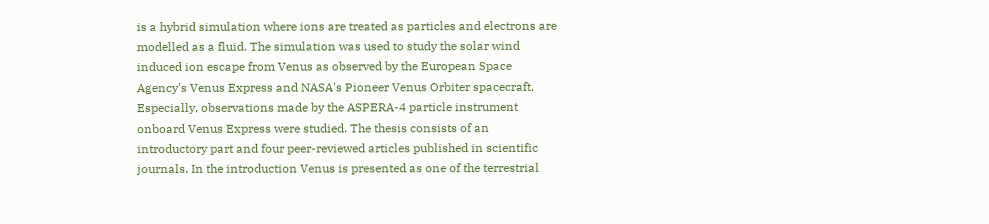is a hybrid simulation where ions are treated as particles and electrons are modelled as a fluid. The simulation was used to study the solar wind induced ion escape from Venus as observed by the European Space Agency's Venus Express and NASA's Pioneer Venus Orbiter spacecraft. Especially, observations made by the ASPERA-4 particle instrument onboard Venus Express were studied. The thesis consists of an introductory part and four peer-reviewed articles published in scientific journals. In the introduction Venus is presented as one of the terrestrial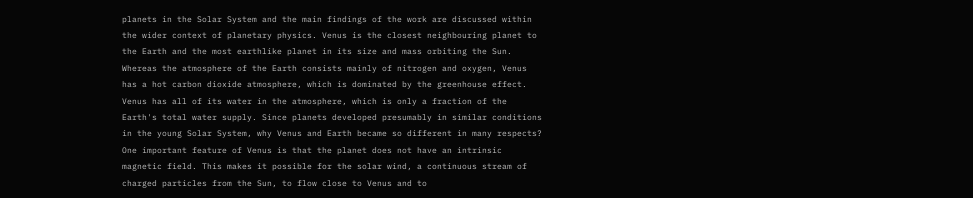planets in the Solar System and the main findings of the work are discussed within the wider context of planetary physics. Venus is the closest neighbouring planet to the Earth and the most earthlike planet in its size and mass orbiting the Sun. Whereas the atmosphere of the Earth consists mainly of nitrogen and oxygen, Venus has a hot carbon dioxide atmosphere, which is dominated by the greenhouse effect. Venus has all of its water in the atmosphere, which is only a fraction of the Earth's total water supply. Since planets developed presumably in similar conditions in the young Solar System, why Venus and Earth became so different in many respects? One important feature of Venus is that the planet does not have an intrinsic magnetic field. This makes it possible for the solar wind, a continuous stream of charged particles from the Sun, to flow close to Venus and to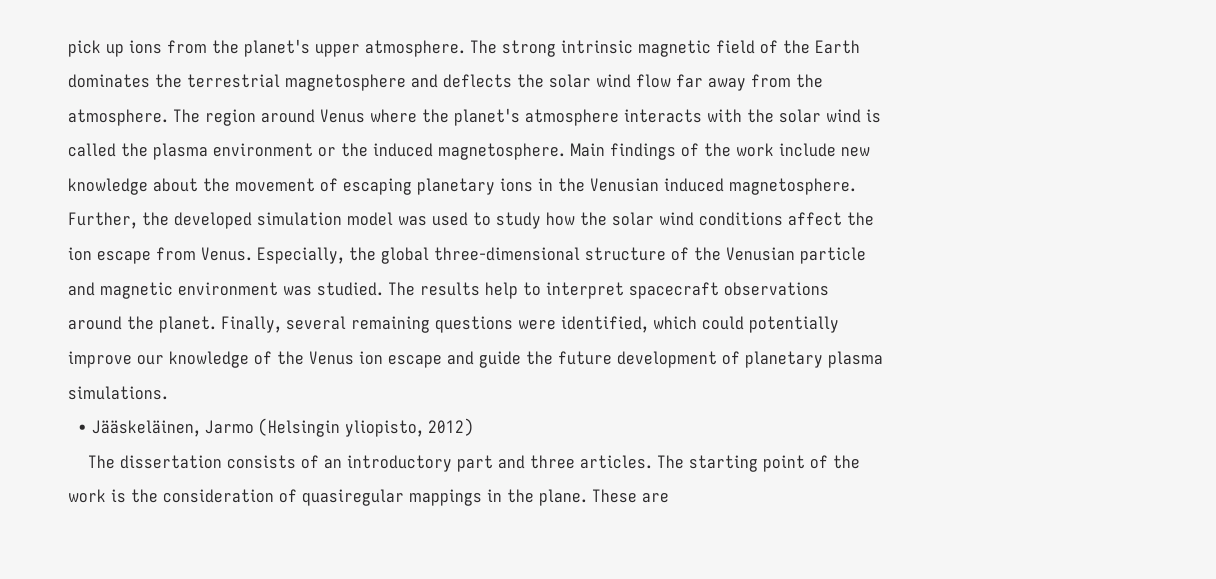pick up ions from the planet's upper atmosphere. The strong intrinsic magnetic field of the Earth dominates the terrestrial magnetosphere and deflects the solar wind flow far away from the atmosphere. The region around Venus where the planet's atmosphere interacts with the solar wind is called the plasma environment or the induced magnetosphere. Main findings of the work include new knowledge about the movement of escaping planetary ions in the Venusian induced magnetosphere. Further, the developed simulation model was used to study how the solar wind conditions affect the ion escape from Venus. Especially, the global three-dimensional structure of the Venusian particle and magnetic environment was studied. The results help to interpret spacecraft observations around the planet. Finally, several remaining questions were identified, which could potentially improve our knowledge of the Venus ion escape and guide the future development of planetary plasma simulations.
  • Jääskeläinen, Jarmo (Helsingin yliopisto, 2012)
    The dissertation consists of an introductory part and three articles. The starting point of the work is the consideration of quasiregular mappings in the plane. These are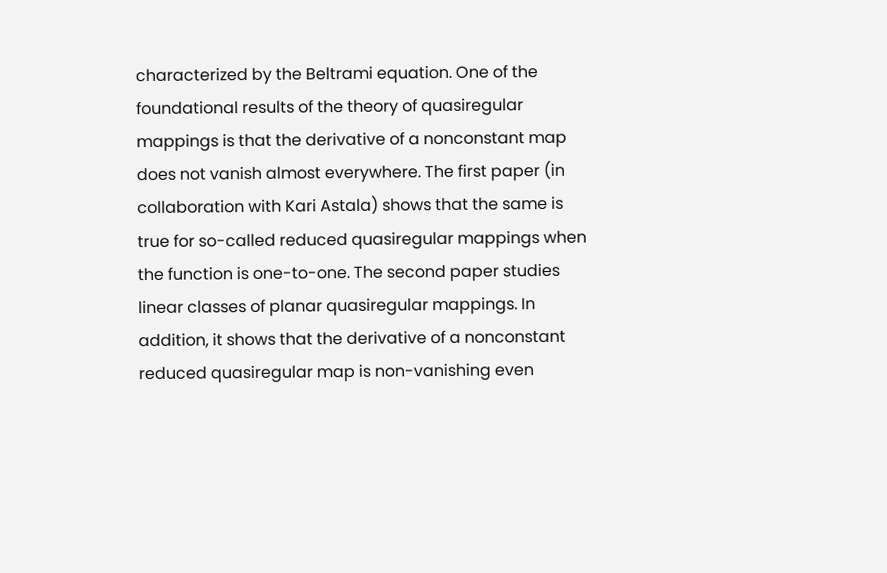characterized by the Beltrami equation. One of the foundational results of the theory of quasiregular mappings is that the derivative of a nonconstant map does not vanish almost everywhere. The first paper (in collaboration with Kari Astala) shows that the same is true for so-called reduced quasiregular mappings when the function is one-to-one. The second paper studies linear classes of planar quasiregular mappings. In addition, it shows that the derivative of a nonconstant reduced quasiregular map is non-vanishing even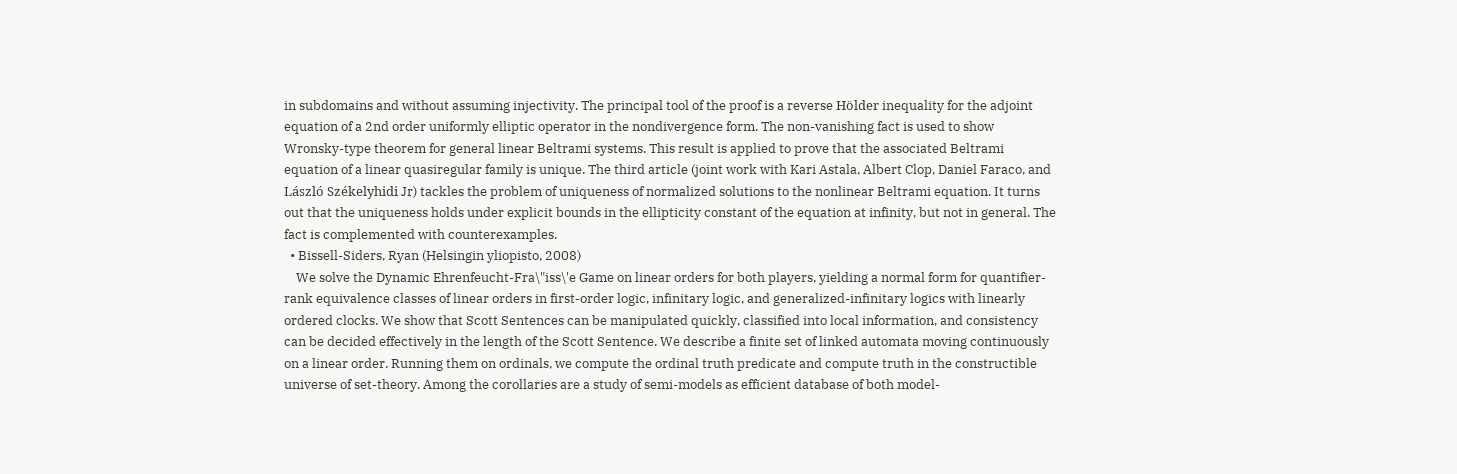in subdomains and without assuming injectivity. The principal tool of the proof is a reverse Hölder inequality for the adjoint equation of a 2nd order uniformly elliptic operator in the nondivergence form. The non-vanishing fact is used to show Wronsky-type theorem for general linear Beltrami systems. This result is applied to prove that the associated Beltrami equation of a linear quasiregular family is unique. The third article (joint work with Kari Astala, Albert Clop, Daniel Faraco, and László Székelyhidi Jr) tackles the problem of uniqueness of normalized solutions to the nonlinear Beltrami equation. It turns out that the uniqueness holds under explicit bounds in the ellipticity constant of the equation at infinity, but not in general. The fact is complemented with counterexamples.
  • Bissell-Siders, Ryan (Helsingin yliopisto, 2008)
    We solve the Dynamic Ehrenfeucht-Fra\"iss\'e Game on linear orders for both players, yielding a normal form for quantifier-rank equivalence classes of linear orders in first-order logic, infinitary logic, and generalized-infinitary logics with linearly ordered clocks. We show that Scott Sentences can be manipulated quickly, classified into local information, and consistency can be decided effectively in the length of the Scott Sentence. We describe a finite set of linked automata moving continuously on a linear order. Running them on ordinals, we compute the ordinal truth predicate and compute truth in the constructible universe of set-theory. Among the corollaries are a study of semi-models as efficient database of both model-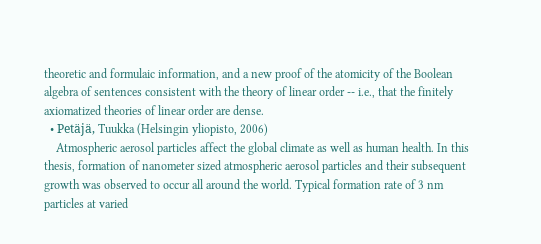theoretic and formulaic information, and a new proof of the atomicity of the Boolean algebra of sentences consistent with the theory of linear order -- i.e., that the finitely axiomatized theories of linear order are dense.
  • Petäjä, Tuukka (Helsingin yliopisto, 2006)
    Atmospheric aerosol particles affect the global climate as well as human health. In this thesis, formation of nanometer sized atmospheric aerosol particles and their subsequent growth was observed to occur all around the world. Typical formation rate of 3 nm particles at varied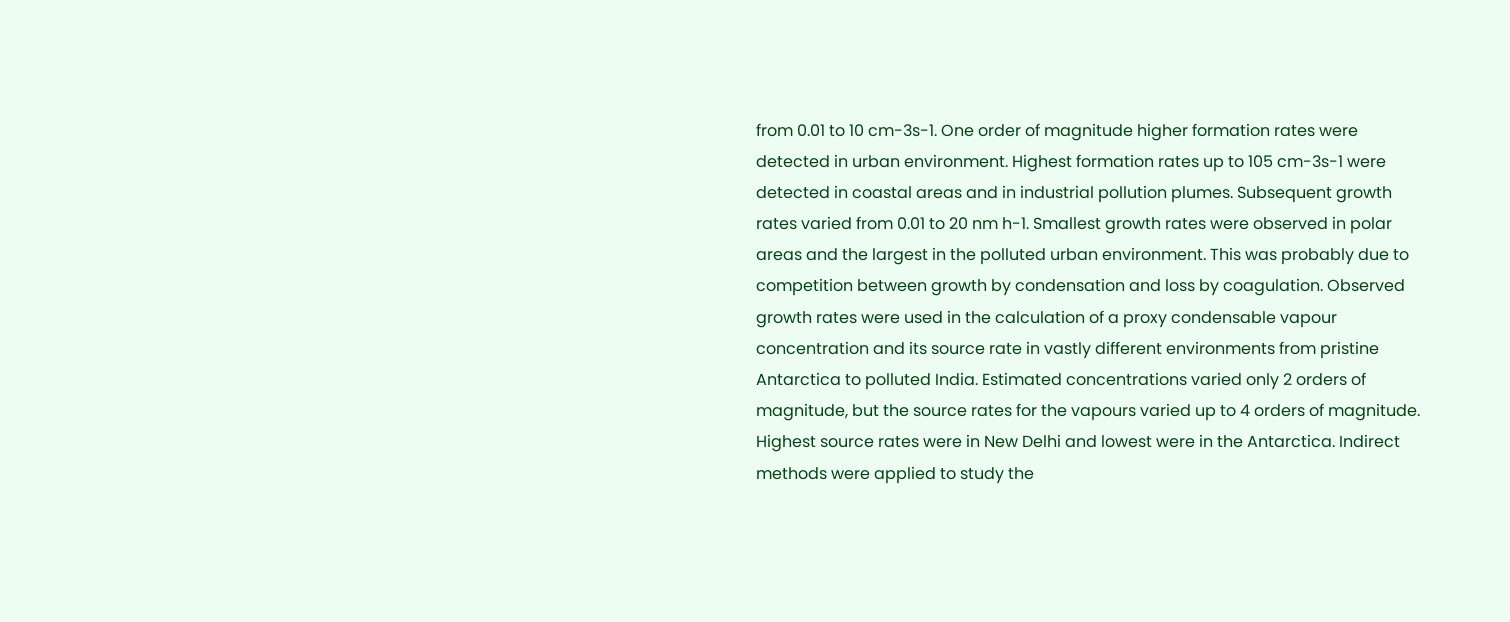from 0.01 to 10 cm-3s-1. One order of magnitude higher formation rates were detected in urban environment. Highest formation rates up to 105 cm-3s-1 were detected in coastal areas and in industrial pollution plumes. Subsequent growth rates varied from 0.01 to 20 nm h-1. Smallest growth rates were observed in polar areas and the largest in the polluted urban environment. This was probably due to competition between growth by condensation and loss by coagulation. Observed growth rates were used in the calculation of a proxy condensable vapour concentration and its source rate in vastly different environments from pristine Antarctica to polluted India. Estimated concentrations varied only 2 orders of magnitude, but the source rates for the vapours varied up to 4 orders of magnitude. Highest source rates were in New Delhi and lowest were in the Antarctica. Indirect methods were applied to study the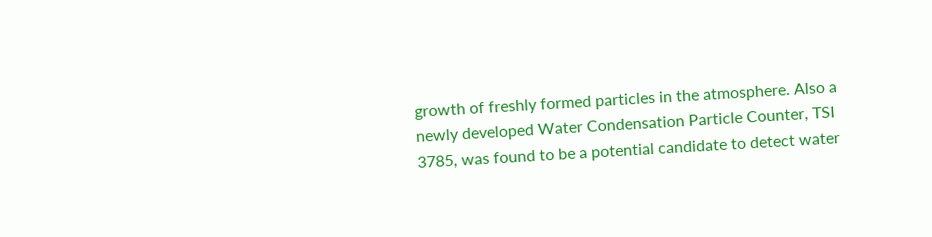growth of freshly formed particles in the atmosphere. Also a newly developed Water Condensation Particle Counter, TSI 3785, was found to be a potential candidate to detect water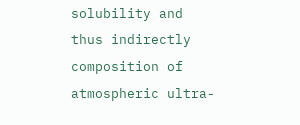solubility and thus indirectly composition of atmospheric ultra-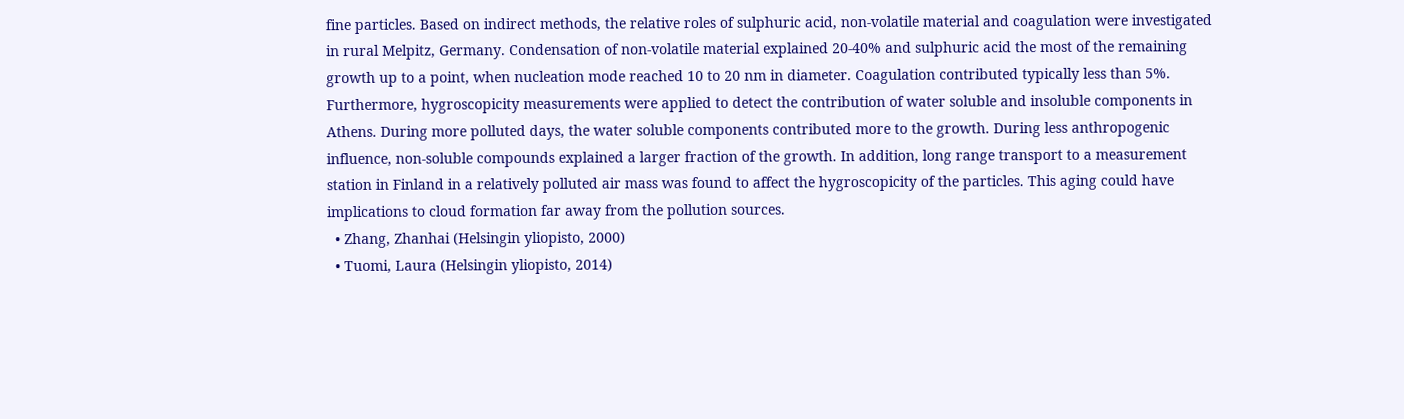fine particles. Based on indirect methods, the relative roles of sulphuric acid, non-volatile material and coagulation were investigated in rural Melpitz, Germany. Condensation of non-volatile material explained 20-40% and sulphuric acid the most of the remaining growth up to a point, when nucleation mode reached 10 to 20 nm in diameter. Coagulation contributed typically less than 5%. Furthermore, hygroscopicity measurements were applied to detect the contribution of water soluble and insoluble components in Athens. During more polluted days, the water soluble components contributed more to the growth. During less anthropogenic influence, non-soluble compounds explained a larger fraction of the growth. In addition, long range transport to a measurement station in Finland in a relatively polluted air mass was found to affect the hygroscopicity of the particles. This aging could have implications to cloud formation far away from the pollution sources.
  • Zhang, Zhanhai (Helsingin yliopisto, 2000)
  • Tuomi, Laura (Helsingin yliopisto, 2014)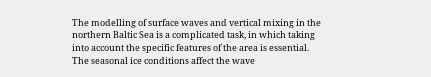The modelling of surface waves and vertical mixing in the northern Baltic Sea is a complicated task, in which taking into account the specific features of the area is essential. The seasonal ice conditions affect the wave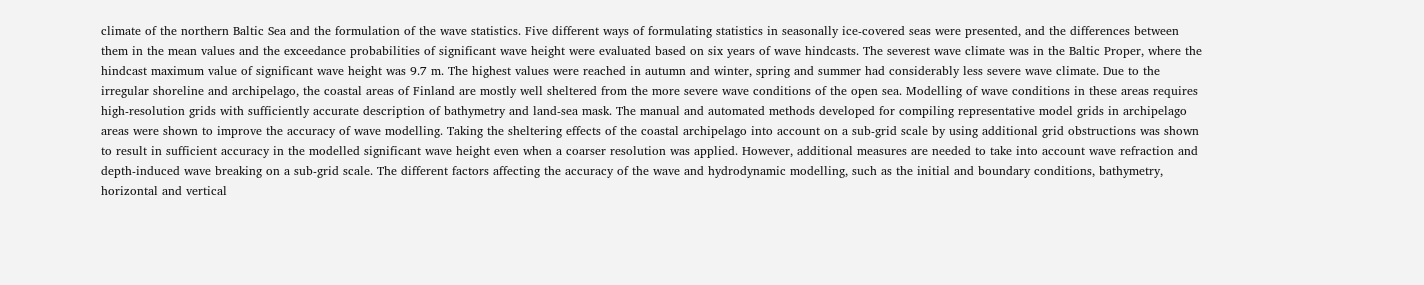climate of the northern Baltic Sea and the formulation of the wave statistics. Five different ways of formulating statistics in seasonally ice-covered seas were presented, and the differences between them in the mean values and the exceedance probabilities of significant wave height were evaluated based on six years of wave hindcasts. The severest wave climate was in the Baltic Proper, where the hindcast maximum value of significant wave height was 9.7 m. The highest values were reached in autumn and winter, spring and summer had considerably less severe wave climate. Due to the irregular shoreline and archipelago, the coastal areas of Finland are mostly well sheltered from the more severe wave conditions of the open sea. Modelling of wave conditions in these areas requires high-resolution grids with sufficiently accurate description of bathymetry and land-sea mask. The manual and automated methods developed for compiling representative model grids in archipelago areas were shown to improve the accuracy of wave modelling. Taking the sheltering effects of the coastal archipelago into account on a sub-grid scale by using additional grid obstructions was shown to result in sufficient accuracy in the modelled significant wave height even when a coarser resolution was applied. However, additional measures are needed to take into account wave refraction and depth-induced wave breaking on a sub-grid scale. The different factors affecting the accuracy of the wave and hydrodynamic modelling, such as the initial and boundary conditions, bathymetry, horizontal and vertical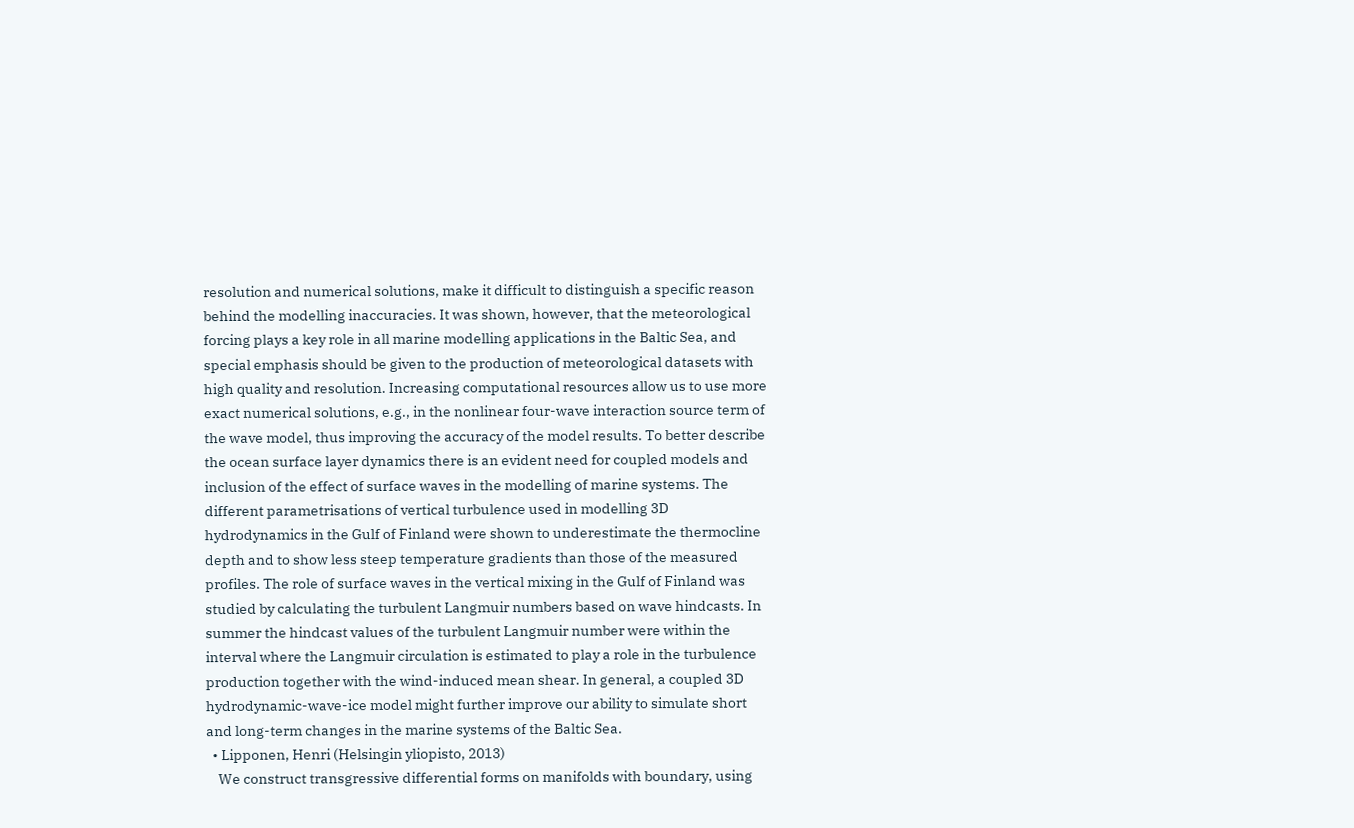resolution and numerical solutions, make it difficult to distinguish a specific reason behind the modelling inaccuracies. It was shown, however, that the meteorological forcing plays a key role in all marine modelling applications in the Baltic Sea, and special emphasis should be given to the production of meteorological datasets with high quality and resolution. Increasing computational resources allow us to use more exact numerical solutions, e.g., in the nonlinear four-wave interaction source term of the wave model, thus improving the accuracy of the model results. To better describe the ocean surface layer dynamics there is an evident need for coupled models and inclusion of the effect of surface waves in the modelling of marine systems. The different parametrisations of vertical turbulence used in modelling 3D hydrodynamics in the Gulf of Finland were shown to underestimate the thermocline depth and to show less steep temperature gradients than those of the measured profiles. The role of surface waves in the vertical mixing in the Gulf of Finland was studied by calculating the turbulent Langmuir numbers based on wave hindcasts. In summer the hindcast values of the turbulent Langmuir number were within the interval where the Langmuir circulation is estimated to play a role in the turbulence production together with the wind-induced mean shear. In general, a coupled 3D hydrodynamic-wave-ice model might further improve our ability to simulate short and long-term changes in the marine systems of the Baltic Sea.
  • Lipponen, Henri (Helsingin yliopisto, 2013)
    We construct transgressive differential forms on manifolds with boundary, using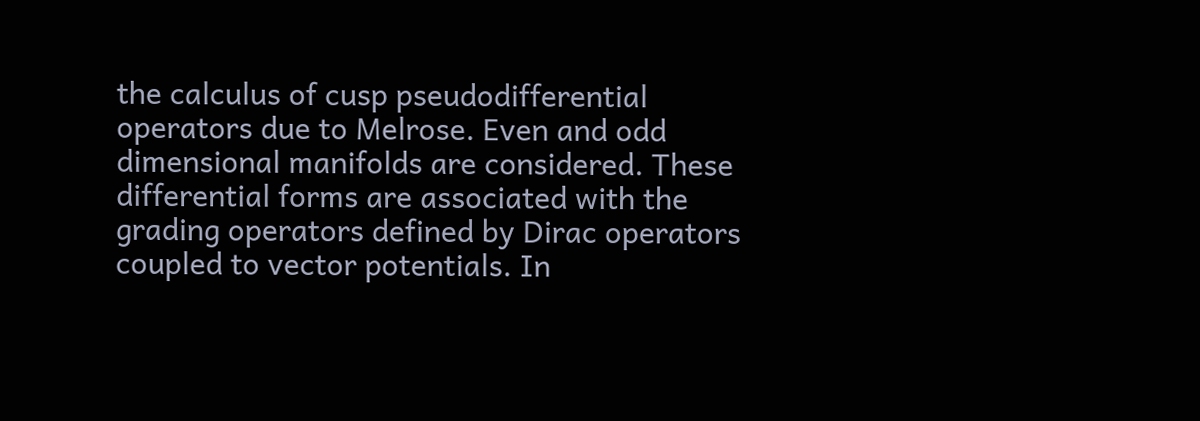the calculus of cusp pseudodifferential operators due to Melrose. Even and odd dimensional manifolds are considered. These differential forms are associated with the grading operators defined by Dirac operators coupled to vector potentials. In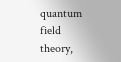quantum field theory,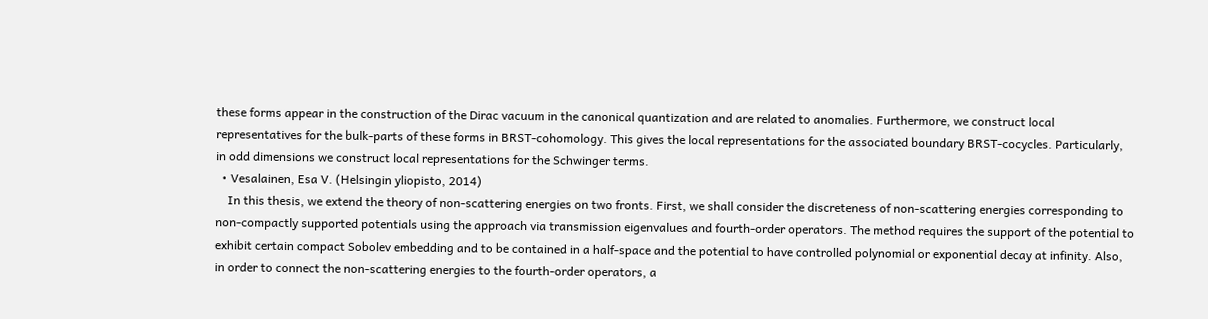these forms appear in the construction of the Dirac vacuum in the canonical quantization and are related to anomalies. Furthermore, we construct local representatives for the bulk-parts of these forms in BRST-cohomology. This gives the local representations for the associated boundary BRST-cocycles. Particularly, in odd dimensions we construct local representations for the Schwinger terms.
  • Vesalainen, Esa V. (Helsingin yliopisto, 2014)
    In this thesis, we extend the theory of non-scattering energies on two fronts. First, we shall consider the discreteness of non-scattering energies corresponding to non-compactly supported potentials using the approach via transmission eigenvalues and fourth-order operators. The method requires the support of the potential to exhibit certain compact Sobolev embedding and to be contained in a half-space and the potential to have controlled polynomial or exponential decay at infinity. Also, in order to connect the non-scattering energies to the fourth-order operators, a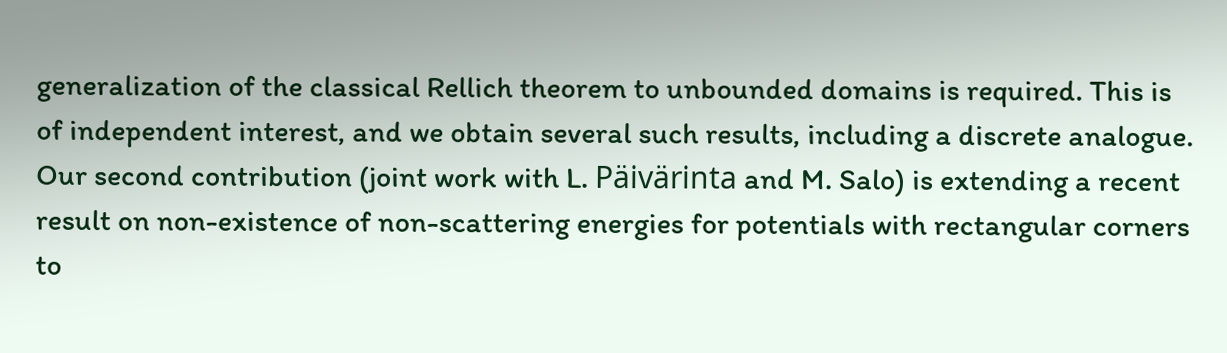generalization of the classical Rellich theorem to unbounded domains is required. This is of independent interest, and we obtain several such results, including a discrete analogue. Our second contribution (joint work with L. Päivärinta and M. Salo) is extending a recent result on non-existence of non-scattering energies for potentials with rectangular corners to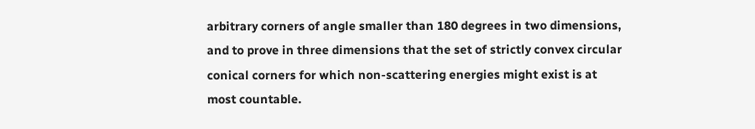arbitrary corners of angle smaller than 180 degrees in two dimensions, and to prove in three dimensions that the set of strictly convex circular conical corners for which non-scattering energies might exist is at most countable.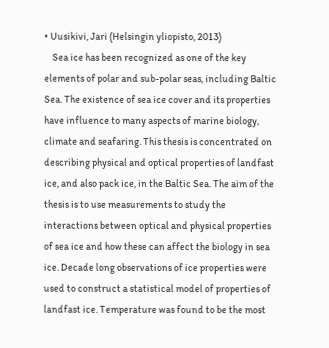• Uusikivi, Jari (Helsingin yliopisto, 2013)
    Sea ice has been recognized as one of the key elements of polar and sub-polar seas, including Baltic Sea. The existence of sea ice cover and its properties have influence to many aspects of marine biology, climate and seafaring. This thesis is concentrated on describing physical and optical properties of landfast ice, and also pack ice, in the Baltic Sea. The aim of the thesis is to use measurements to study the interactions between optical and physical properties of sea ice and how these can affect the biology in sea ice. Decade long observations of ice properties were used to construct a statistical model of properties of landfast ice. Temperature was found to be the most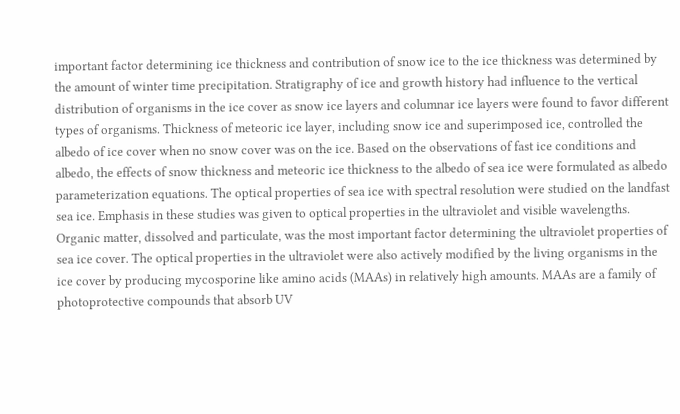important factor determining ice thickness and contribution of snow ice to the ice thickness was determined by the amount of winter time precipitation. Stratigraphy of ice and growth history had influence to the vertical distribution of organisms in the ice cover as snow ice layers and columnar ice layers were found to favor different types of organisms. Thickness of meteoric ice layer, including snow ice and superimposed ice, controlled the albedo of ice cover when no snow cover was on the ice. Based on the observations of fast ice conditions and albedo, the effects of snow thickness and meteoric ice thickness to the albedo of sea ice were formulated as albedo parameterization equations. The optical properties of sea ice with spectral resolution were studied on the landfast sea ice. Emphasis in these studies was given to optical properties in the ultraviolet and visible wavelengths. Organic matter, dissolved and particulate, was the most important factor determining the ultraviolet properties of sea ice cover. The optical properties in the ultraviolet were also actively modified by the living organisms in the ice cover by producing mycosporine like amino acids (MAAs) in relatively high amounts. MAAs are a family of photoprotective compounds that absorb UV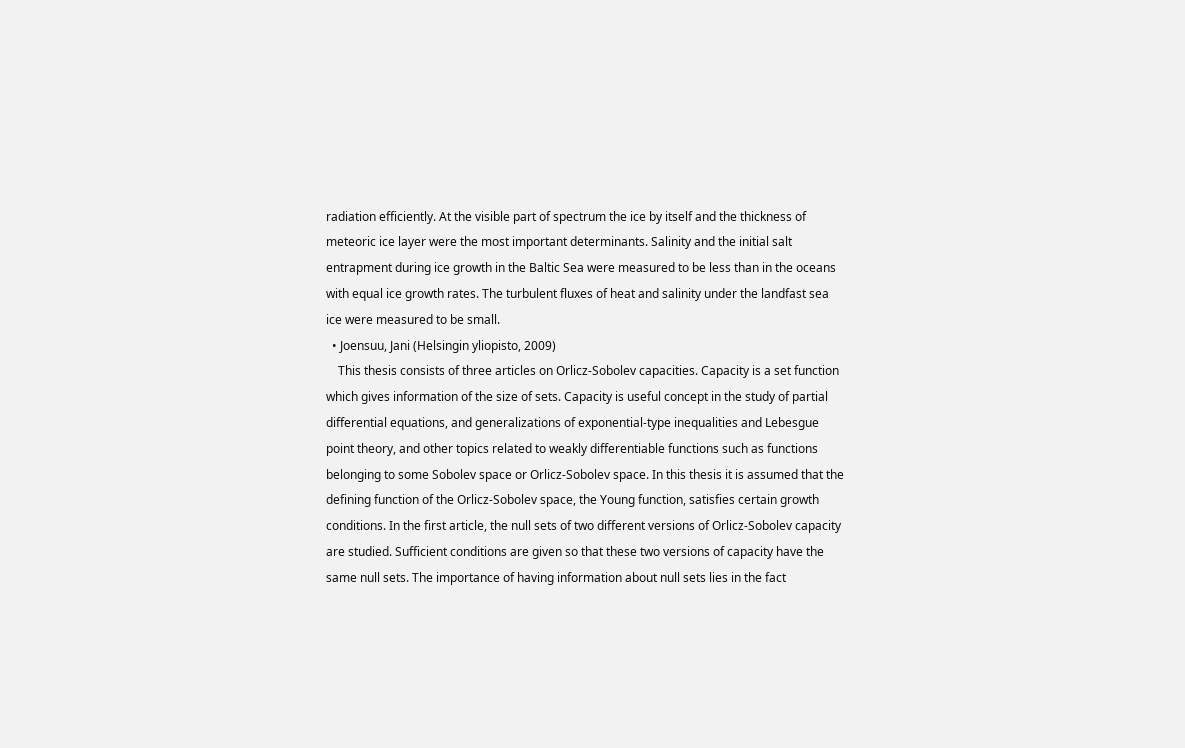radiation efficiently. At the visible part of spectrum the ice by itself and the thickness of meteoric ice layer were the most important determinants. Salinity and the initial salt entrapment during ice growth in the Baltic Sea were measured to be less than in the oceans with equal ice growth rates. The turbulent fluxes of heat and salinity under the landfast sea ice were measured to be small.
  • Joensuu, Jani (Helsingin yliopisto, 2009)
    This thesis consists of three articles on Orlicz-Sobolev capacities. Capacity is a set function which gives information of the size of sets. Capacity is useful concept in the study of partial differential equations, and generalizations of exponential-type inequalities and Lebesgue point theory, and other topics related to weakly differentiable functions such as functions belonging to some Sobolev space or Orlicz-Sobolev space. In this thesis it is assumed that the defining function of the Orlicz-Sobolev space, the Young function, satisfies certain growth conditions. In the first article, the null sets of two different versions of Orlicz-Sobolev capacity are studied. Sufficient conditions are given so that these two versions of capacity have the same null sets. The importance of having information about null sets lies in the fact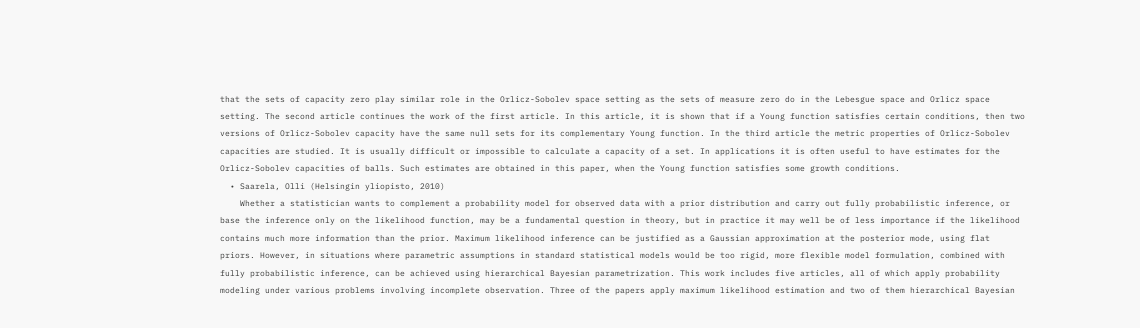that the sets of capacity zero play similar role in the Orlicz-Sobolev space setting as the sets of measure zero do in the Lebesgue space and Orlicz space setting. The second article continues the work of the first article. In this article, it is shown that if a Young function satisfies certain conditions, then two versions of Orlicz-Sobolev capacity have the same null sets for its complementary Young function. In the third article the metric properties of Orlicz-Sobolev capacities are studied. It is usually difficult or impossible to calculate a capacity of a set. In applications it is often useful to have estimates for the Orlicz-Sobolev capacities of balls. Such estimates are obtained in this paper, when the Young function satisfies some growth conditions.
  • Saarela, Olli (Helsingin yliopisto, 2010)
    Whether a statistician wants to complement a probability model for observed data with a prior distribution and carry out fully probabilistic inference, or base the inference only on the likelihood function, may be a fundamental question in theory, but in practice it may well be of less importance if the likelihood contains much more information than the prior. Maximum likelihood inference can be justified as a Gaussian approximation at the posterior mode, using flat priors. However, in situations where parametric assumptions in standard statistical models would be too rigid, more flexible model formulation, combined with fully probabilistic inference, can be achieved using hierarchical Bayesian parametrization. This work includes five articles, all of which apply probability modeling under various problems involving incomplete observation. Three of the papers apply maximum likelihood estimation and two of them hierarchical Bayesian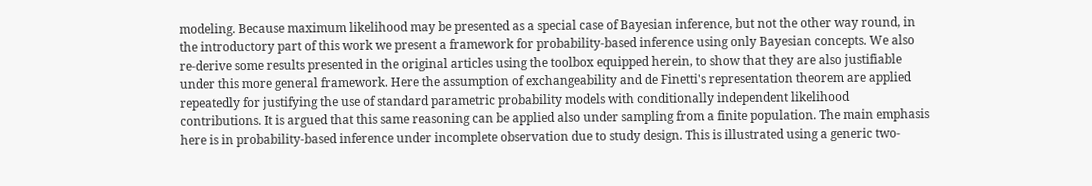modeling. Because maximum likelihood may be presented as a special case of Bayesian inference, but not the other way round, in the introductory part of this work we present a framework for probability-based inference using only Bayesian concepts. We also re-derive some results presented in the original articles using the toolbox equipped herein, to show that they are also justifiable under this more general framework. Here the assumption of exchangeability and de Finetti's representation theorem are applied repeatedly for justifying the use of standard parametric probability models with conditionally independent likelihood contributions. It is argued that this same reasoning can be applied also under sampling from a finite population. The main emphasis here is in probability-based inference under incomplete observation due to study design. This is illustrated using a generic two-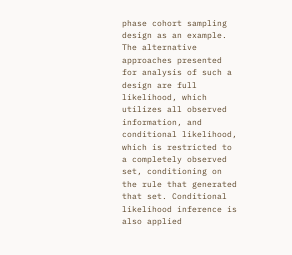phase cohort sampling design as an example. The alternative approaches presented for analysis of such a design are full likelihood, which utilizes all observed information, and conditional likelihood, which is restricted to a completely observed set, conditioning on the rule that generated that set. Conditional likelihood inference is also applied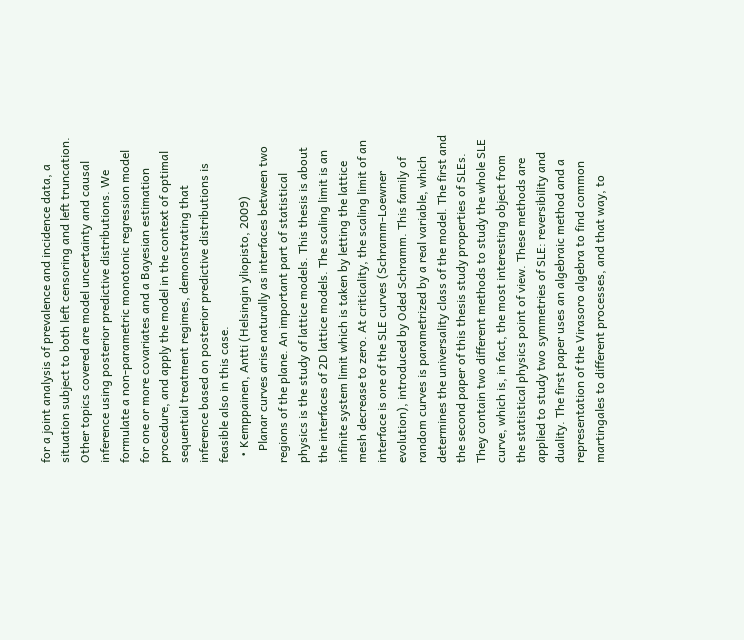for a joint analysis of prevalence and incidence data, a situation subject to both left censoring and left truncation. Other topics covered are model uncertainty and causal inference using posterior predictive distributions. We formulate a non-parametric monotonic regression model for one or more covariates and a Bayesian estimation procedure, and apply the model in the context of optimal sequential treatment regimes, demonstrating that inference based on posterior predictive distributions is feasible also in this case.
  • Kemppainen, Antti (Helsingin yliopisto, 2009)
    Planar curves arise naturally as interfaces between two regions of the plane. An important part of statistical physics is the study of lattice models. This thesis is about the interfaces of 2D lattice models. The scaling limit is an infinite system limit which is taken by letting the lattice mesh decrease to zero. At criticality, the scaling limit of an interface is one of the SLE curves (Schramm-Loewner evolution), introduced by Oded Schramm. This family of random curves is parametrized by a real variable, which determines the universality class of the model. The first and the second paper of this thesis study properties of SLEs. They contain two different methods to study the whole SLE curve, which is, in fact, the most interesting object from the statistical physics point of view. These methods are applied to study two symmetries of SLE: reversibility and duality. The first paper uses an algebraic method and a representation of the Virasoro algebra to find common martingales to different processes, and that way, to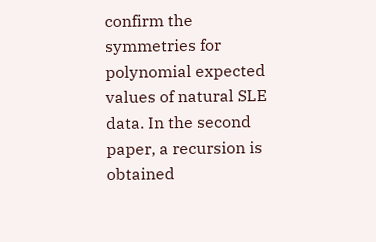confirm the symmetries for polynomial expected values of natural SLE data. In the second paper, a recursion is obtained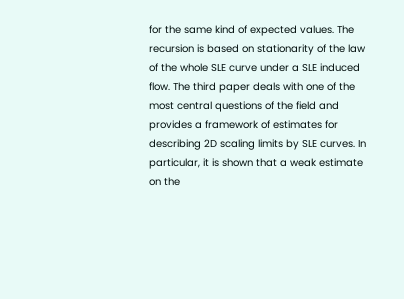for the same kind of expected values. The recursion is based on stationarity of the law of the whole SLE curve under a SLE induced flow. The third paper deals with one of the most central questions of the field and provides a framework of estimates for describing 2D scaling limits by SLE curves. In particular, it is shown that a weak estimate on the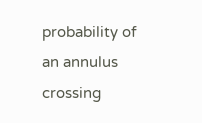probability of an annulus crossing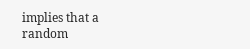implies that a random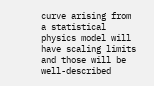curve arising from a statistical physics model will have scaling limits and those will be well-described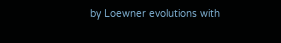by Loewner evolutions with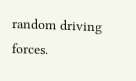random driving forces.